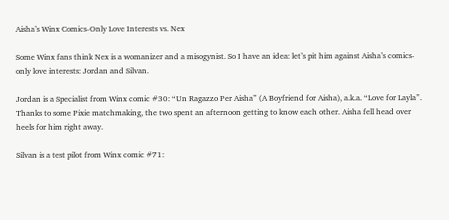Aisha’s Winx Comics-Only Love Interests vs. Nex

Some Winx fans think Nex is a womanizer and a misogynist. So I have an idea: let’s pit him against Aisha’s comics-only love interests: Jordan and Silvan.

Jordan is a Specialist from Winx comic #30: “Un Ragazzo Per Aisha” (A Boyfriend for Aisha), a.k.a. “Love for Layla”. Thanks to some Pixie matchmaking, the two spent an afternoon getting to know each other. Aisha fell head over heels for him right away.

Silvan is a test pilot from Winx comic #71: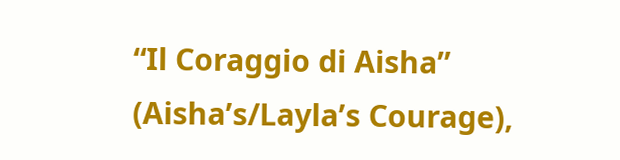“Il Coraggio di Aisha” (Aisha’s/Layla’s Courage),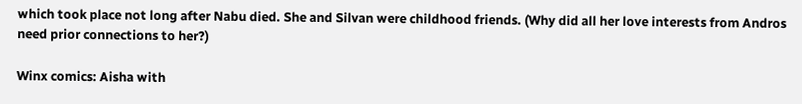which took place not long after Nabu died. She and Silvan were childhood friends. (Why did all her love interests from Andros need prior connections to her?)

Winx comics: Aisha with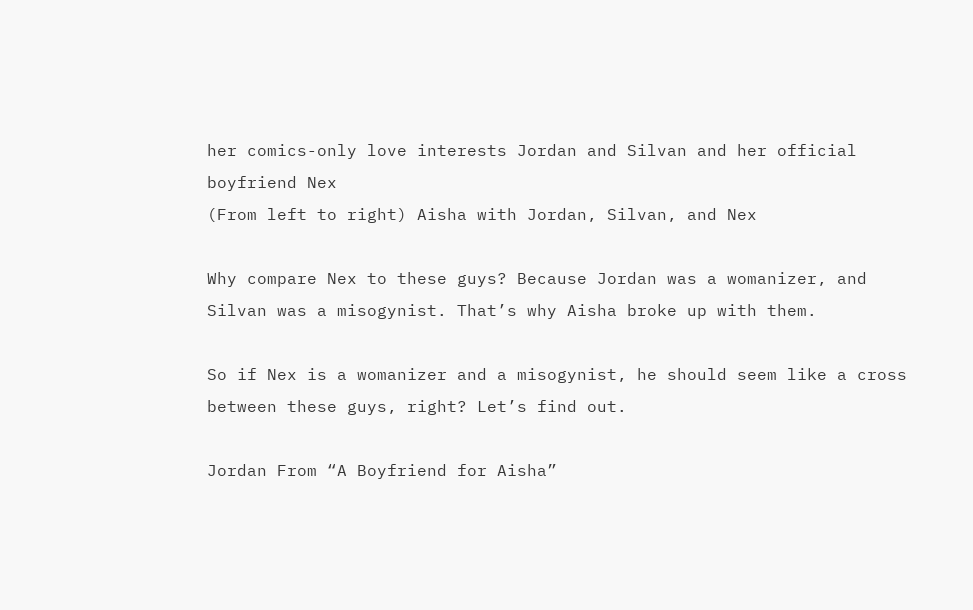her comics-only love interests Jordan and Silvan and her official boyfriend Nex
(From left to right) Aisha with Jordan, Silvan, and Nex

Why compare Nex to these guys? Because Jordan was a womanizer, and Silvan was a misogynist. That’s why Aisha broke up with them.

So if Nex is a womanizer and a misogynist, he should seem like a cross between these guys, right? Let’s find out.

Jordan From “A Boyfriend for Aisha”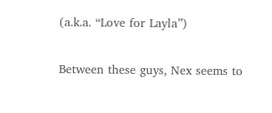(a.k.a. “Love for Layla”)

Between these guys, Nex seems to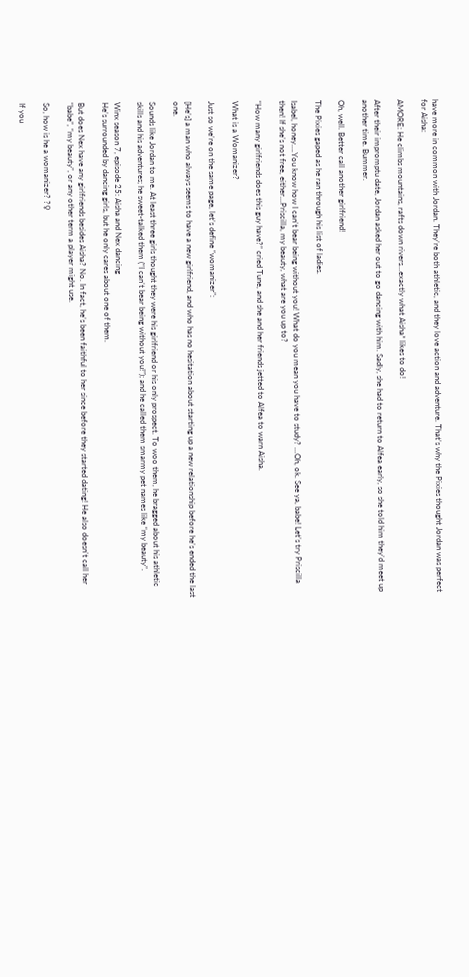have more in common with Jordan. They’re both athletic, and they love action and adventure. That’s why the Pixies thought Jordan was perfect for Aisha:

AMORE: He climbs mountains, rafts down rivers…exactly what Aisha* likes to do!

After their impromptu date, Jordan asked her out to go dancing with him. Sadly, she had to return to Alfea early, so she told him they’d meet up another time. Bummer.

Oh, well. Better call another girlfriend!

The Pixies gaped as he ran through his list of ladies.

Isabel, honey….You know how I can’t bear being without you! What do you mean you have to study? …Oh, ok. See ya, babe! Let’s try Priscilla then! If she’s not free, either…Priscilla, my beauty, what are you up to?

“How many girlfriends does this guy have?” cried Tune, and she and her friends jetted to Alfea to warn Aisha.

What is a Womanizer?

Just so we’re on the same page, let’s define “womanizer”:

[He’s] a man who always seems to have a new girlfriend, and who has no hesitation about starting up a new relationship before he’s ended the last one.

Sounds like Jordan to me. At least three girls thought they were his girlfriend or his only prospect. To woo them, he bragged about his athletic skills and his adventures; he sweet-talked them (“I can’t bear being without you!”); and he called them smarmy pet names like “my beauty”.

Winx season 7, episode 25: Aisha and Nex dancing
He’s surrounded by dancing girls, but he only cares about one of them.

But does Nex have any girlfriends besides Aisha? No. In fact, he’s been faithful to her since before they started dating! He also doesn’t call her “babe”, “my beauty”, or any other term a player might use.

So, how is he a womanizer? ?♀

If you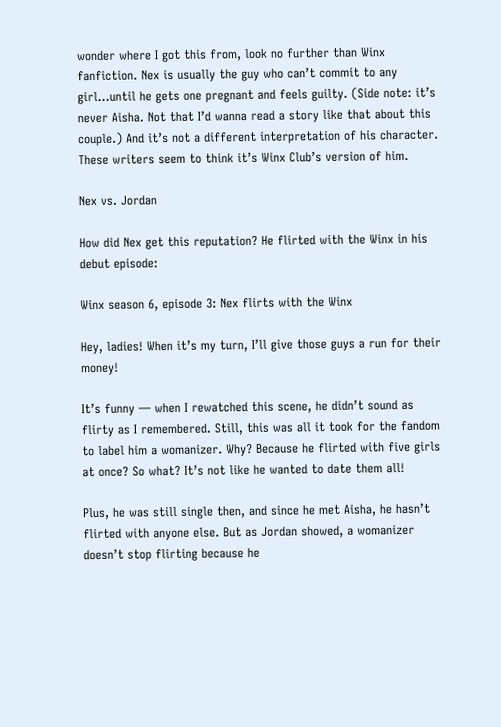wonder where I got this from, look no further than Winx fanfiction. Nex is usually the guy who can’t commit to any girl…until he gets one pregnant and feels guilty. (Side note: it’s never Aisha. Not that I’d wanna read a story like that about this couple.) And it’s not a different interpretation of his character. These writers seem to think it’s Winx Club’s version of him.

Nex vs. Jordan

How did Nex get this reputation? He flirted with the Winx in his debut episode:

Winx season 6, episode 3: Nex flirts with the Winx

Hey, ladies! When it’s my turn, I’ll give those guys a run for their money!

It’s funny — when I rewatched this scene, he didn’t sound as flirty as I remembered. Still, this was all it took for the fandom to label him a womanizer. Why? Because he flirted with five girls at once? So what? It’s not like he wanted to date them all!

Plus, he was still single then, and since he met Aisha, he hasn’t flirted with anyone else. But as Jordan showed, a womanizer doesn’t stop flirting because he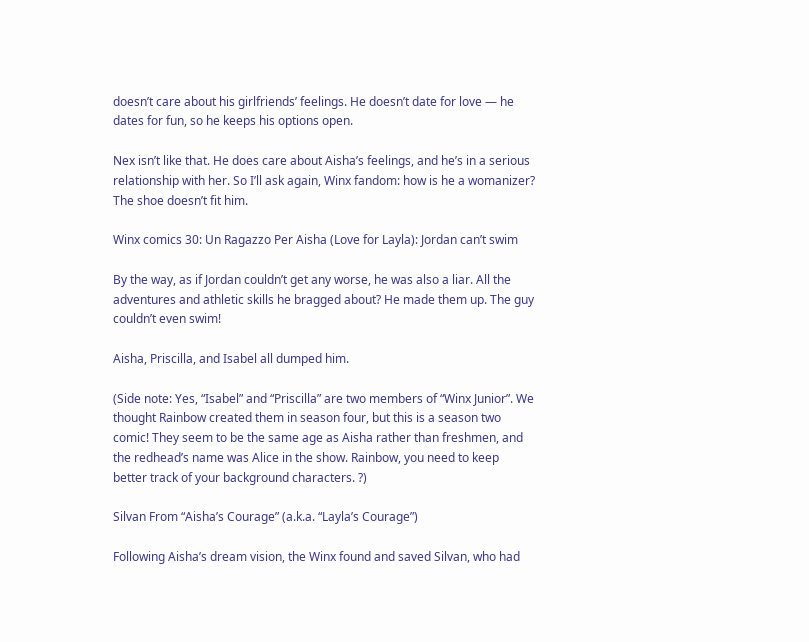doesn’t care about his girlfriends’ feelings. He doesn’t date for love — he dates for fun, so he keeps his options open.

Nex isn’t like that. He does care about Aisha’s feelings, and he’s in a serious relationship with her. So I’ll ask again, Winx fandom: how is he a womanizer? The shoe doesn’t fit him.

Winx comics 30: Un Ragazzo Per Aisha (Love for Layla): Jordan can’t swim

By the way, as if Jordan couldn’t get any worse, he was also a liar. All the adventures and athletic skills he bragged about? He made them up. The guy couldn’t even swim!

Aisha, Priscilla, and Isabel all dumped him.

(Side note: Yes, “Isabel” and “Priscilla” are two members of “Winx Junior”. We thought Rainbow created them in season four, but this is a season two comic! They seem to be the same age as Aisha rather than freshmen, and the redhead’s name was Alice in the show. Rainbow, you need to keep better track of your background characters. ?)

Silvan From “Aisha’s Courage” (a.k.a. “Layla’s Courage”)

Following Aisha’s dream vision, the Winx found and saved Silvan, who had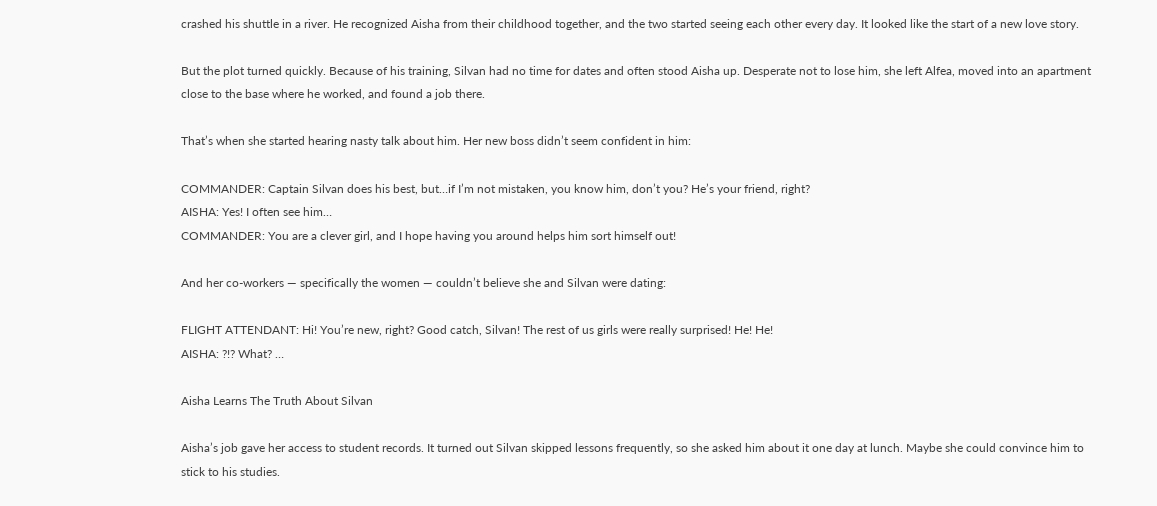crashed his shuttle in a river. He recognized Aisha from their childhood together, and the two started seeing each other every day. It looked like the start of a new love story.

But the plot turned quickly. Because of his training, Silvan had no time for dates and often stood Aisha up. Desperate not to lose him, she left Alfea, moved into an apartment close to the base where he worked, and found a job there.

That’s when she started hearing nasty talk about him. Her new boss didn’t seem confident in him:

COMMANDER: Captain Silvan does his best, but…if I’m not mistaken, you know him, don’t you? He’s your friend, right?
AISHA: Yes! I often see him…
COMMANDER: You are a clever girl, and I hope having you around helps him sort himself out!

And her co-workers — specifically the women — couldn’t believe she and Silvan were dating:

FLIGHT ATTENDANT: Hi! You’re new, right? Good catch, Silvan! The rest of us girls were really surprised! He! He!
AISHA: ?!? What? …

Aisha Learns The Truth About Silvan

Aisha’s job gave her access to student records. It turned out Silvan skipped lessons frequently, so she asked him about it one day at lunch. Maybe she could convince him to stick to his studies.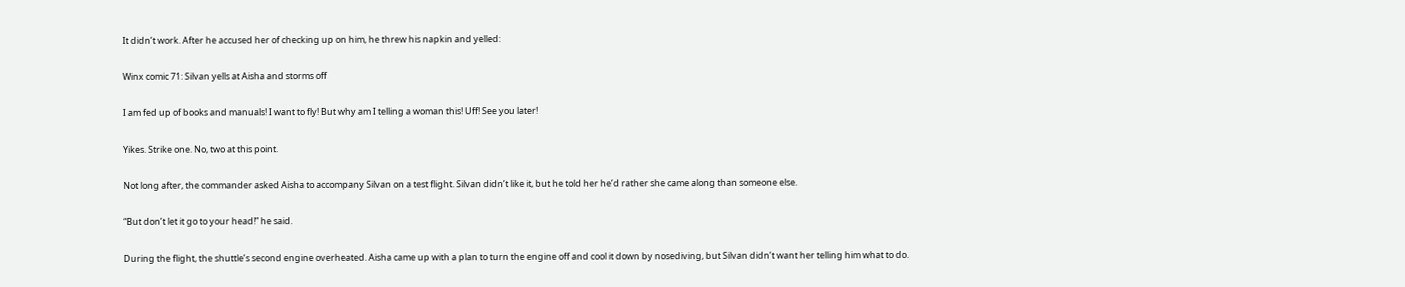It didn’t work. After he accused her of checking up on him, he threw his napkin and yelled:

Winx comic 71: Silvan yells at Aisha and storms off

I am fed up of books and manuals! I want to fly! But why am I telling a woman this! Uff! See you later!

Yikes. Strike one. No, two at this point.

Not long after, the commander asked Aisha to accompany Silvan on a test flight. Silvan didn’t like it, but he told her he’d rather she came along than someone else.

“But don’t let it go to your head!” he said.

During the flight, the shuttle’s second engine overheated. Aisha came up with a plan to turn the engine off and cool it down by nosediving, but Silvan didn’t want her telling him what to do.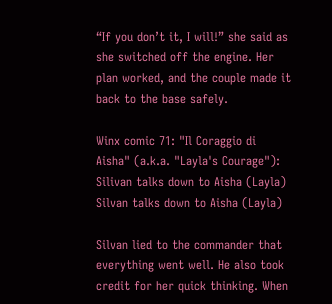“If you don’t it, I will!” she said as she switched off the engine. Her plan worked, and the couple made it back to the base safely.

Winx comic 71: "Il Coraggio di Aisha" (a.k.a. "Layla's Courage"): Silivan talks down to Aisha (Layla)
Silvan talks down to Aisha (Layla)

Silvan lied to the commander that everything went well. He also took credit for her quick thinking. When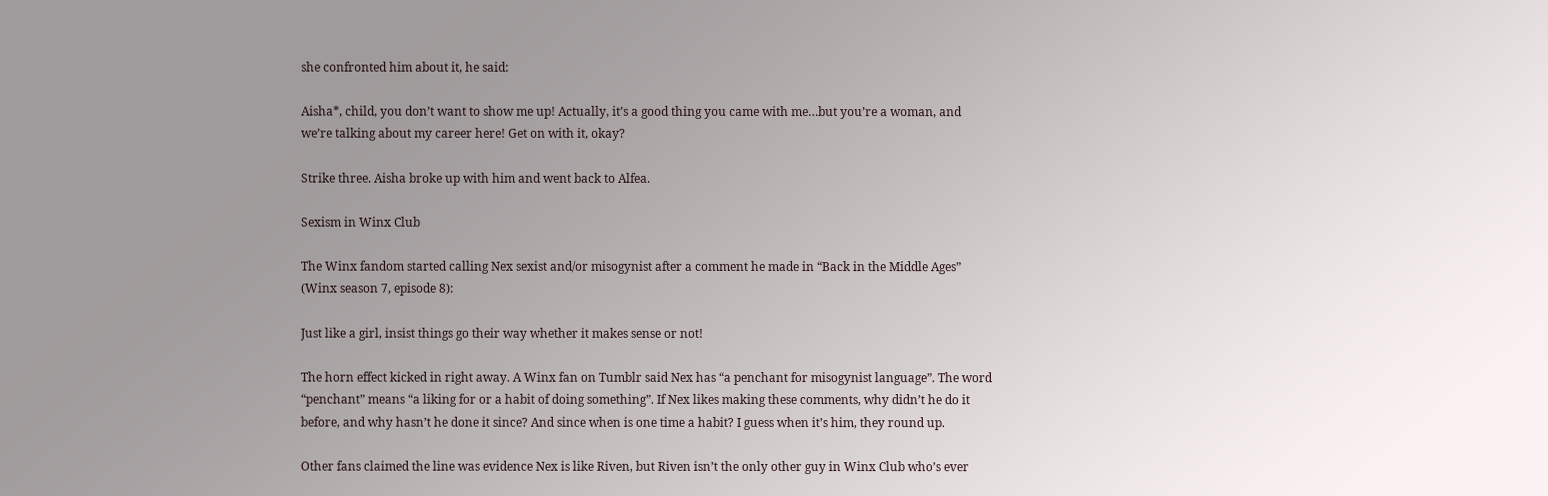she confronted him about it, he said:

Aisha*, child, you don’t want to show me up! Actually, it’s a good thing you came with me…but you’re a woman, and we’re talking about my career here! Get on with it, okay?

Strike three. Aisha broke up with him and went back to Alfea.

Sexism in Winx Club

The Winx fandom started calling Nex sexist and/or misogynist after a comment he made in “Back in the Middle Ages” (Winx season 7, episode 8):

Just like a girl, insist things go their way whether it makes sense or not!

The horn effect kicked in right away. A Winx fan on Tumblr said Nex has “a penchant for misogynist language”. The word “penchant” means “a liking for or a habit of doing something”. If Nex likes making these comments, why didn’t he do it before, and why hasn’t he done it since? And since when is one time a habit? I guess when it’s him, they round up.

Other fans claimed the line was evidence Nex is like Riven, but Riven isn’t the only other guy in Winx Club who’s ever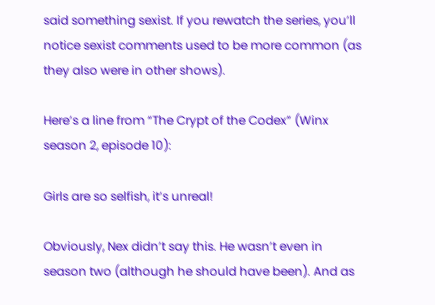said something sexist. If you rewatch the series, you’ll notice sexist comments used to be more common (as they also were in other shows).

Here’s a line from “The Crypt of the Codex” (Winx season 2, episode 10):

Girls are so selfish, it’s unreal!

Obviously, Nex didn’t say this. He wasn’t even in season two (although he should have been). And as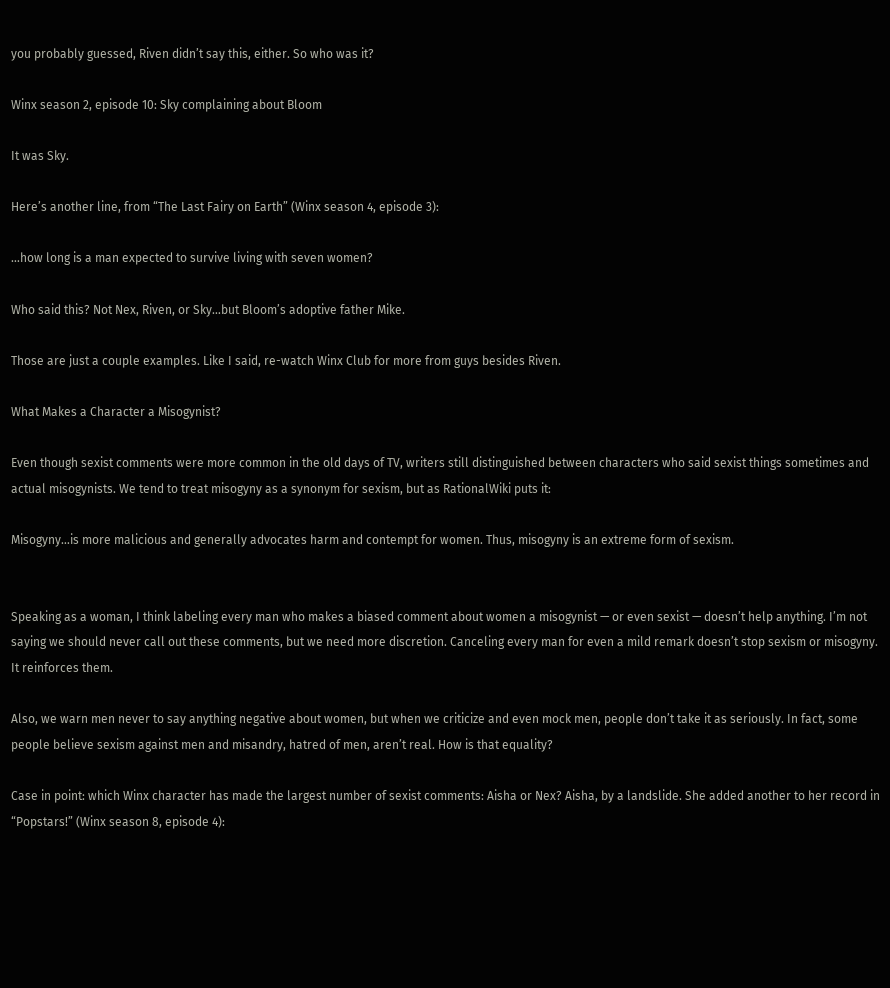you probably guessed, Riven didn’t say this, either. So who was it?

Winx season 2, episode 10: Sky complaining about Bloom

It was Sky.

Here’s another line, from “The Last Fairy on Earth” (Winx season 4, episode 3):

…how long is a man expected to survive living with seven women?

Who said this? Not Nex, Riven, or Sky…but Bloom’s adoptive father Mike.

Those are just a couple examples. Like I said, re-watch Winx Club for more from guys besides Riven.

What Makes a Character a Misogynist?

Even though sexist comments were more common in the old days of TV, writers still distinguished between characters who said sexist things sometimes and actual misogynists. We tend to treat misogyny as a synonym for sexism, but as RationalWiki puts it:

Misogyny…is more malicious and generally advocates harm and contempt for women. Thus, misogyny is an extreme form of sexism.


Speaking as a woman, I think labeling every man who makes a biased comment about women a misogynist — or even sexist — doesn’t help anything. I’m not saying we should never call out these comments, but we need more discretion. Canceling every man for even a mild remark doesn’t stop sexism or misogyny. It reinforces them.

Also, we warn men never to say anything negative about women, but when we criticize and even mock men, people don’t take it as seriously. In fact, some people believe sexism against men and misandry, hatred of men, aren’t real. How is that equality?

Case in point: which Winx character has made the largest number of sexist comments: Aisha or Nex? Aisha, by a landslide. She added another to her record in “Popstars!” (Winx season 8, episode 4):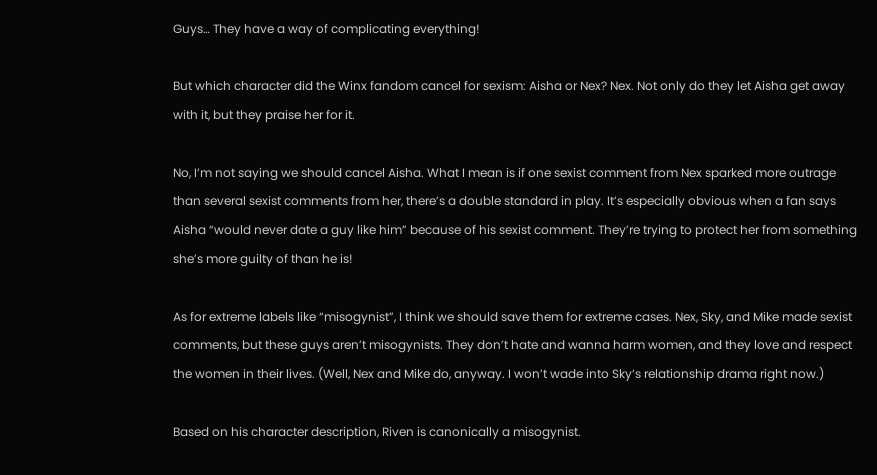Guys… They have a way of complicating everything!

But which character did the Winx fandom cancel for sexism: Aisha or Nex? Nex. Not only do they let Aisha get away with it, but they praise her for it.

No, I’m not saying we should cancel Aisha. What I mean is if one sexist comment from Nex sparked more outrage than several sexist comments from her, there’s a double standard in play. It’s especially obvious when a fan says Aisha “would never date a guy like him” because of his sexist comment. They’re trying to protect her from something she’s more guilty of than he is!

As for extreme labels like “misogynist”, I think we should save them for extreme cases. Nex, Sky, and Mike made sexist comments, but these guys aren’t misogynists. They don’t hate and wanna harm women, and they love and respect the women in their lives. (Well, Nex and Mike do, anyway. I won’t wade into Sky’s relationship drama right now.)

Based on his character description, Riven is canonically a misogynist.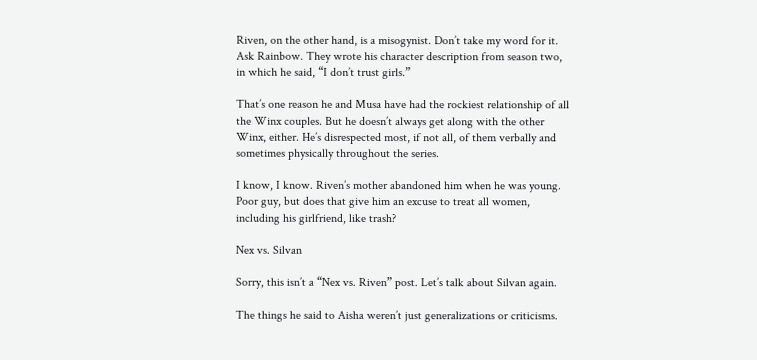Riven, on the other hand, is a misogynist. Don’t take my word for it. Ask Rainbow. They wrote his character description from season two, in which he said, “I don’t trust girls.”

That’s one reason he and Musa have had the rockiest relationship of all the Winx couples. But he doesn’t always get along with the other Winx, either. He’s disrespected most, if not all, of them verbally and sometimes physically throughout the series.

I know, I know. Riven’s mother abandoned him when he was young. Poor guy, but does that give him an excuse to treat all women, including his girlfriend, like trash?

Nex vs. Silvan

Sorry, this isn’t a “Nex vs. Riven” post. Let’s talk about Silvan again.

The things he said to Aisha weren’t just generalizations or criticisms.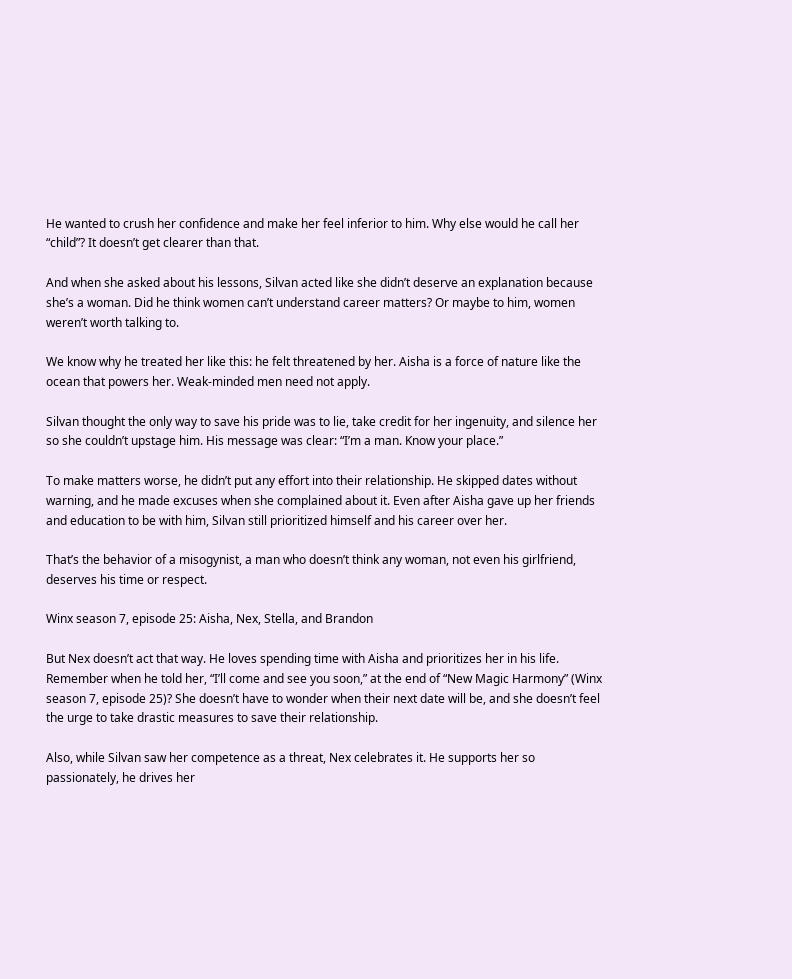He wanted to crush her confidence and make her feel inferior to him. Why else would he call her “child”? It doesn’t get clearer than that.

And when she asked about his lessons, Silvan acted like she didn’t deserve an explanation because she’s a woman. Did he think women can’t understand career matters? Or maybe to him, women weren’t worth talking to.

We know why he treated her like this: he felt threatened by her. Aisha is a force of nature like the ocean that powers her. Weak-minded men need not apply.

Silvan thought the only way to save his pride was to lie, take credit for her ingenuity, and silence her so she couldn’t upstage him. His message was clear: “I’m a man. Know your place.”

To make matters worse, he didn’t put any effort into their relationship. He skipped dates without warning, and he made excuses when she complained about it. Even after Aisha gave up her friends and education to be with him, Silvan still prioritized himself and his career over her.

That’s the behavior of a misogynist, a man who doesn’t think any woman, not even his girlfriend, deserves his time or respect.

Winx season 7, episode 25: Aisha, Nex, Stella, and Brandon

But Nex doesn’t act that way. He loves spending time with Aisha and prioritizes her in his life. Remember when he told her, “I’ll come and see you soon,” at the end of “New Magic Harmony” (Winx season 7, episode 25)? She doesn’t have to wonder when their next date will be, and she doesn’t feel the urge to take drastic measures to save their relationship.

Also, while Silvan saw her competence as a threat, Nex celebrates it. He supports her so passionately, he drives her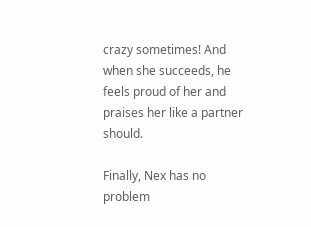crazy sometimes! And when she succeeds, he feels proud of her and praises her like a partner should.

Finally, Nex has no problem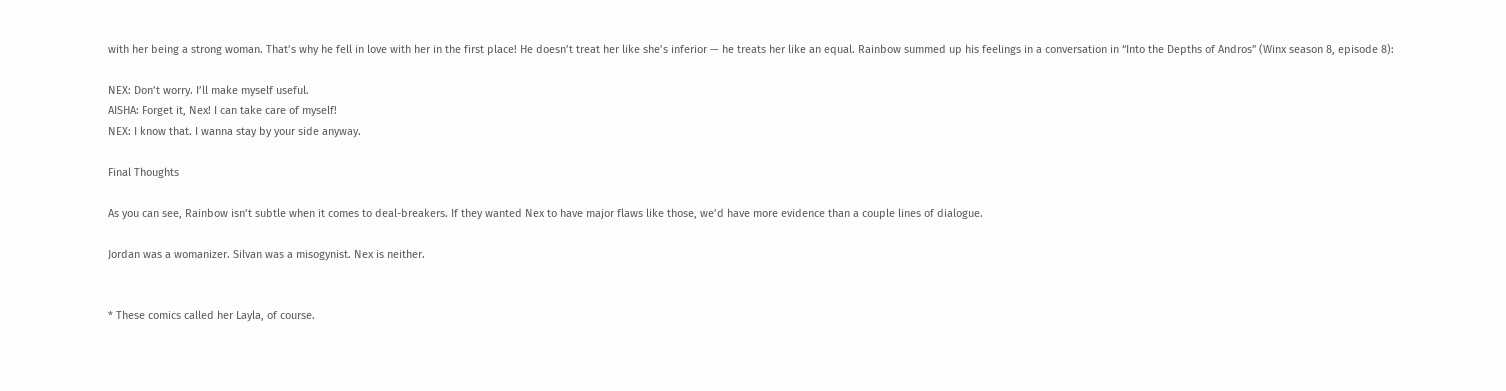with her being a strong woman. That’s why he fell in love with her in the first place! He doesn’t treat her like she’s inferior — he treats her like an equal. Rainbow summed up his feelings in a conversation in “Into the Depths of Andros” (Winx season 8, episode 8):

NEX: Don’t worry. I’ll make myself useful.
AISHA: Forget it, Nex! I can take care of myself!
NEX: I know that. I wanna stay by your side anyway.

Final Thoughts

As you can see, Rainbow isn’t subtle when it comes to deal-breakers. If they wanted Nex to have major flaws like those, we’d have more evidence than a couple lines of dialogue.

Jordan was a womanizer. Silvan was a misogynist. Nex is neither.


* These comics called her Layla, of course.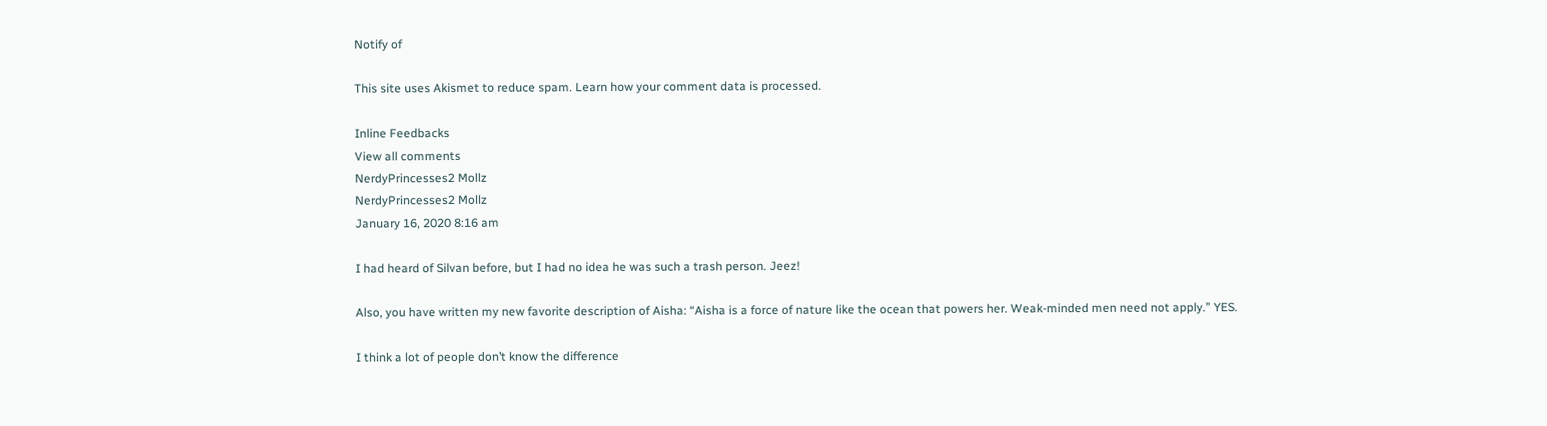Notify of

This site uses Akismet to reduce spam. Learn how your comment data is processed.

Inline Feedbacks
View all comments
NerdyPrincesses2 Mollz
NerdyPrincesses2 Mollz
January 16, 2020 8:16 am

I had heard of Silvan before, but I had no idea he was such a trash person. Jeez!

Also, you have written my new favorite description of Aisha: “Aisha is a force of nature like the ocean that powers her. Weak-minded men need not apply.” YES.

I think a lot of people don’t know the difference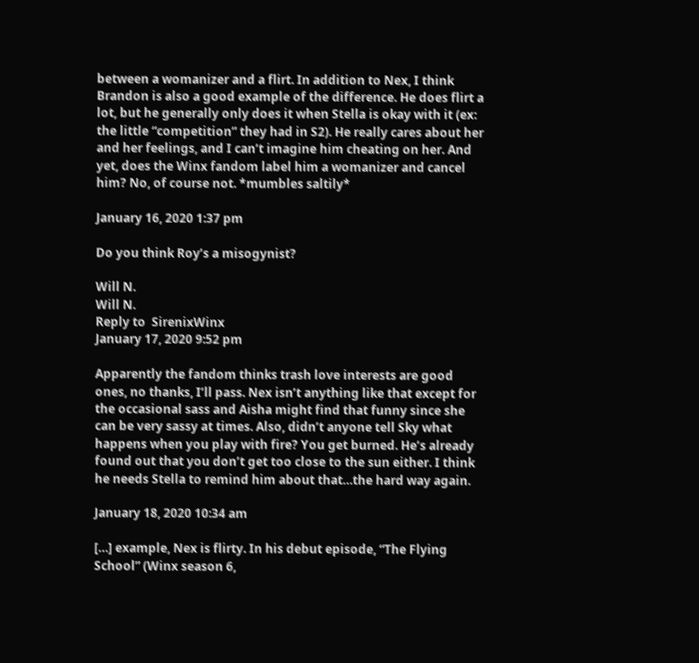between a womanizer and a flirt. In addition to Nex, I think Brandon is also a good example of the difference. He does flirt a lot, but he generally only does it when Stella is okay with it (ex: the little “competition” they had in S2). He really cares about her and her feelings, and I can’t imagine him cheating on her. And yet, does the Winx fandom label him a womanizer and cancel him? No, of course not. *mumbles saltily*

January 16, 2020 1:37 pm

Do you think Roy’s a misogynist?

Will N.
Will N.
Reply to  SirenixWinx
January 17, 2020 9:52 pm

Apparently the fandom thinks trash love interests are good ones, no thanks, I’ll pass. Nex isn’t anything like that except for the occasional sass and Aisha might find that funny since she can be very sassy at times. Also, didn’t anyone tell Sky what happens when you play with fire? You get burned. He’s already found out that you don’t get too close to the sun either. I think he needs Stella to remind him about that…the hard way again.

January 18, 2020 10:34 am

[…] example, Nex is flirty. In his debut episode, “The Flying School” (Winx season 6,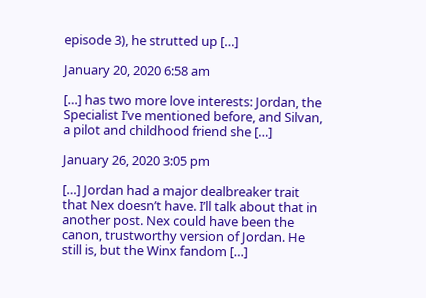episode 3), he strutted up […]

January 20, 2020 6:58 am

[…] has two more love interests: Jordan, the Specialist I’ve mentioned before, and Silvan, a pilot and childhood friend she […]

January 26, 2020 3:05 pm

[…] Jordan had a major dealbreaker trait that Nex doesn’t have. I’ll talk about that in another post. Nex could have been the canon, trustworthy version of Jordan. He still is, but the Winx fandom […]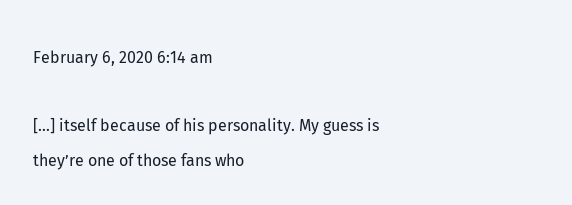February 6, 2020 6:14 am

[…] itself because of his personality. My guess is they’re one of those fans who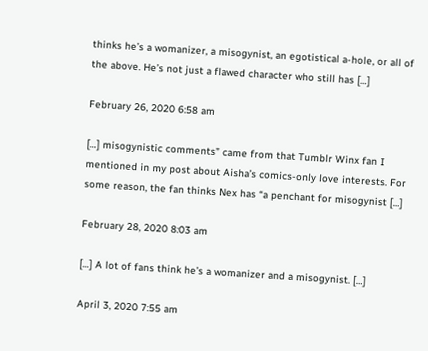thinks he’s a womanizer, a misogynist, an egotistical a-hole, or all of the above. He’s not just a flawed character who still has […]

February 26, 2020 6:58 am

[…] misogynistic comments” came from that Tumblr Winx fan I mentioned in my post about Aisha’s comics-only love interests. For some reason, the fan thinks Nex has “a penchant for misogynist […]

February 28, 2020 8:03 am

[…] A lot of fans think he’s a womanizer and a misogynist. […]

April 3, 2020 7:55 am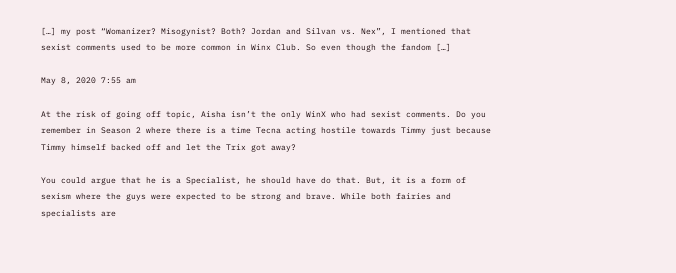[…] my post “Womanizer? Misogynist? Both? Jordan and Silvan vs. Nex”, I mentioned that sexist comments used to be more common in Winx Club. So even though the fandom […]

May 8, 2020 7:55 am

At the risk of going off topic, Aisha isn’t the only WinX who had sexist comments. Do you remember in Season 2 where there is a time Tecna acting hostile towards Timmy just because Timmy himself backed off and let the Trix got away?

You could argue that he is a Specialist, he should have do that. But, it is a form of sexism where the guys were expected to be strong and brave. While both fairies and specialists are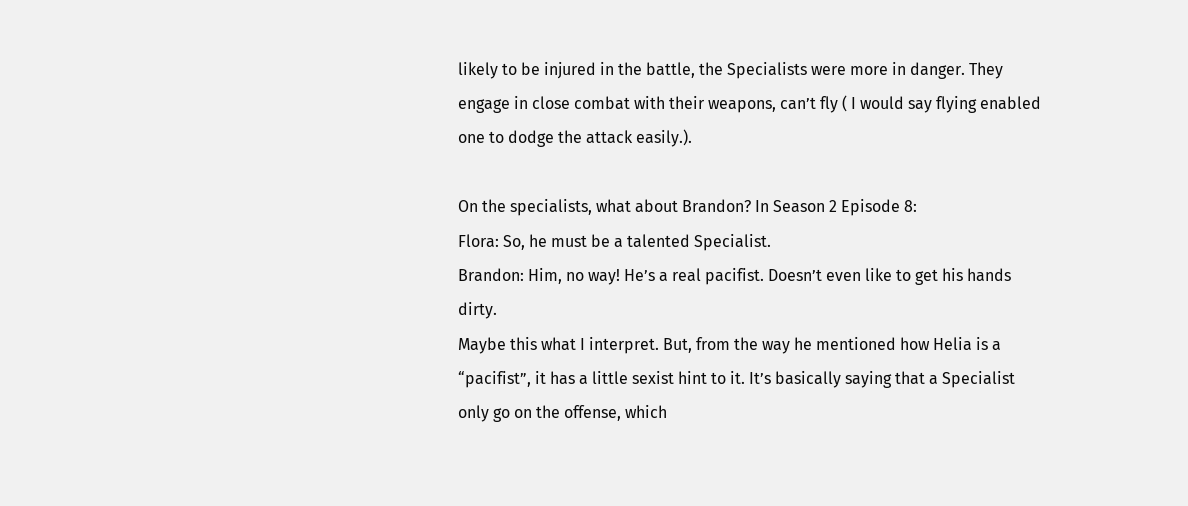likely to be injured in the battle, the Specialists were more in danger. They engage in close combat with their weapons, can’t fly ( I would say flying enabled one to dodge the attack easily.).

On the specialists, what about Brandon? In Season 2 Episode 8:
Flora: So, he must be a talented Specialist.
Brandon: Him, no way! He’s a real pacifist. Doesn’t even like to get his hands dirty.
Maybe this what I interpret. But, from the way he mentioned how Helia is a “pacifist”, it has a little sexist hint to it. It’s basically saying that a Specialist only go on the offense, which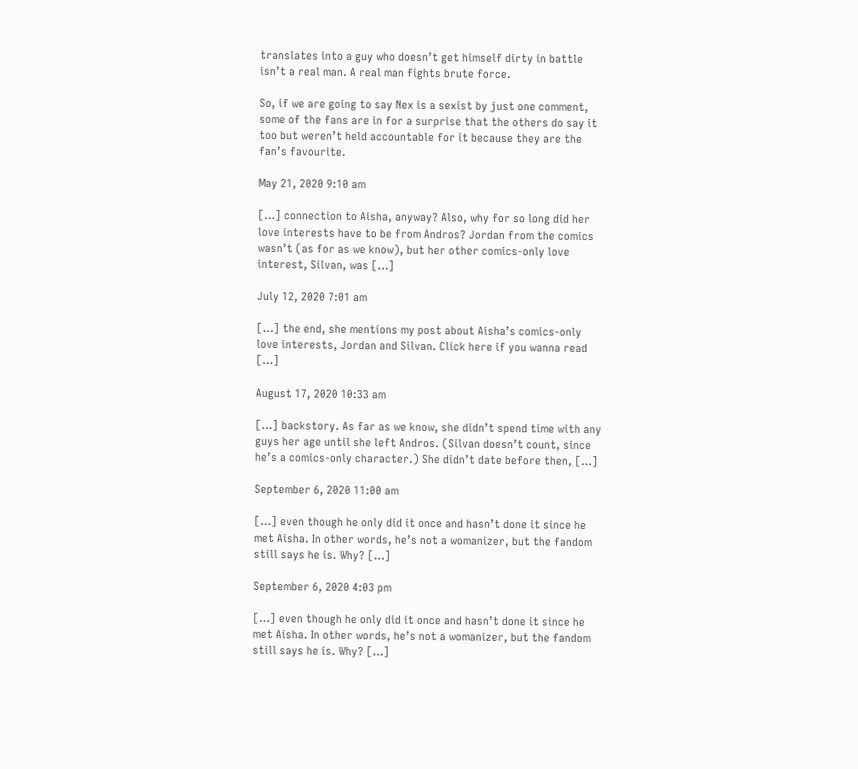translates into a guy who doesn’t get himself dirty in battle isn’t a real man. A real man fights brute force.

So, if we are going to say Nex is a sexist by just one comment, some of the fans are in for a surprise that the others do say it too but weren’t held accountable for it because they are the fan’s favourite.

May 21, 2020 9:10 am

[…] connection to Aisha, anyway? Also, why for so long did her love interests have to be from Andros? Jordan from the comics wasn’t (as for as we know), but her other comics-only love interest, Silvan, was […]

July 12, 2020 7:01 am

[…] the end, she mentions my post about Aisha’s comics-only love interests, Jordan and Silvan. Click here if you wanna read […]

August 17, 2020 10:33 am

[…] backstory. As far as we know, she didn’t spend time with any guys her age until she left Andros. (Silvan doesn’t count, since he’s a comics-only character.) She didn’t date before then, […]

September 6, 2020 11:00 am

[…] even though he only did it once and hasn’t done it since he met Aisha. In other words, he’s not a womanizer, but the fandom still says he is. Why? […]

September 6, 2020 4:03 pm

[…] even though he only did it once and hasn’t done it since he met Aisha. In other words, he’s not a womanizer, but the fandom still says he is. Why? […]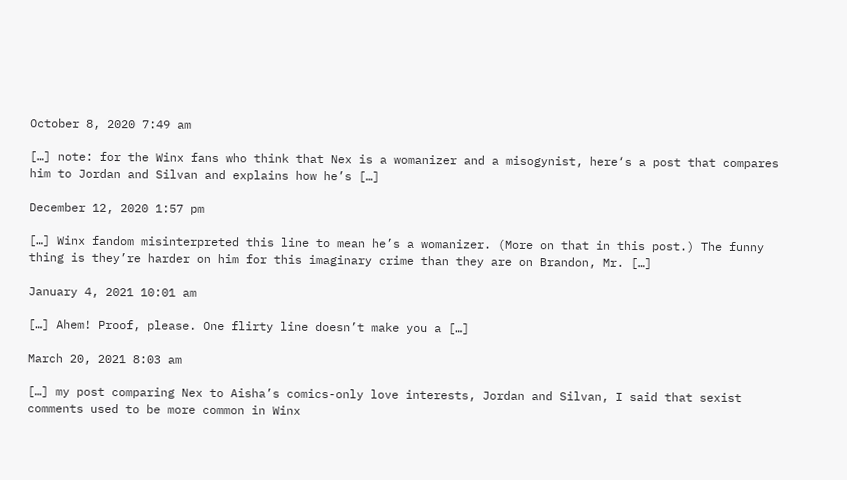October 8, 2020 7:49 am

[…] note: for the Winx fans who think that Nex is a womanizer and a misogynist, here‘s a post that compares him to Jordan and Silvan and explains how he’s […]

December 12, 2020 1:57 pm

[…] Winx fandom misinterpreted this line to mean he’s a womanizer. (More on that in this post.) The funny thing is they’re harder on him for this imaginary crime than they are on Brandon, Mr. […]

January 4, 2021 10:01 am

[…] Ahem! Proof, please. One flirty line doesn’t make you a […]

March 20, 2021 8:03 am

[…] my post comparing Nex to Aisha’s comics-only love interests, Jordan and Silvan, I said that sexist comments used to be more common in Winx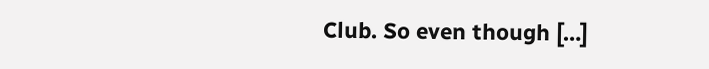Club. So even though […]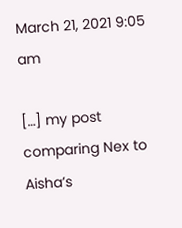March 21, 2021 9:05 am

[…] my post comparing Nex to Aisha’s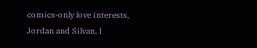comics-only love interests, Jordan and Silvan, I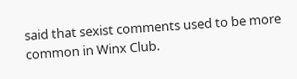said that sexist comments used to be more common in Winx Club.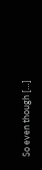So even though […]